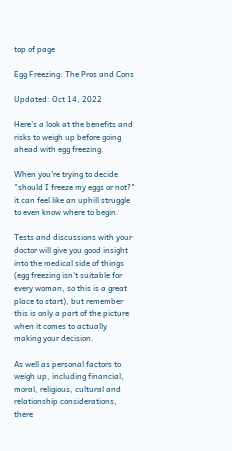top of page

Egg Freezing: The Pros and Cons

Updated: Oct 14, 2022

Here's a look at the benefits and risks to weigh up before going ahead with egg freezing.

When you're trying to decide "should I freeze my eggs or not?" it can feel like an uphill struggle to even know where to begin.

Tests and discussions with your doctor will give you good insight into the medical side of things (egg freezing isn't suitable for every woman, so this is a great place to start), but remember this is only a part of the picture when it comes to actually making your decision.

As well as personal factors to weigh up, including financial, moral, religious, cultural and relationship considerations, there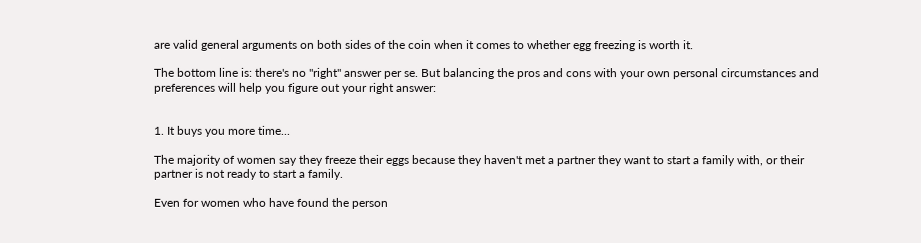are valid general arguments on both sides of the coin when it comes to whether egg freezing is worth it.

The bottom line is: there's no "right" answer per se. But balancing the pros and cons with your own personal circumstances and preferences will help you figure out your right answer:


1. It buys you more time...

The majority of women say they freeze their eggs because they haven't met a partner they want to start a family with, or their partner is not ready to start a family.

Even for women who have found the person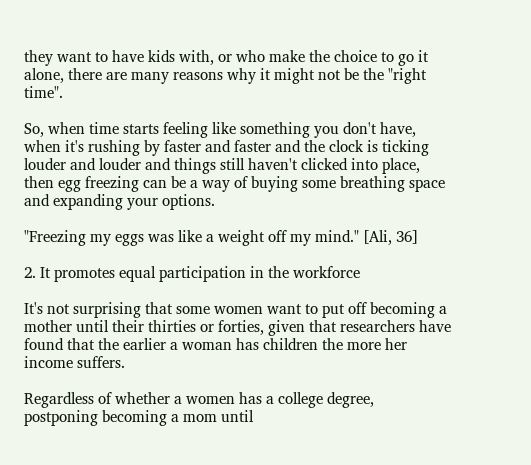they want to have kids with, or who make the choice to go it alone, there are many reasons why it might not be the "right time".

So, when time starts feeling like something you don't have, when it's rushing by faster and faster and the clock is ticking louder and louder and things still haven't clicked into place, then egg freezing can be a way of buying some breathing space and expanding your options.

"Freezing my eggs was like a weight off my mind." [Ali, 36]

2. It promotes equal participation in the workforce

It's not surprising that some women want to put off becoming a mother until their thirties or forties, given that researchers have found that the earlier a woman has children the more her income suffers.

Regardless of whether a women has a college degree, postponing becoming a mom until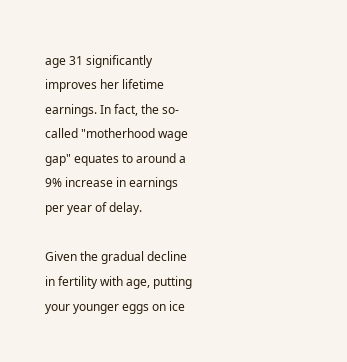age 31 significantly improves her lifetime earnings. In fact, the so-called "motherhood wage gap" equates to around a 9% increase in earnings per year of delay.

Given the gradual decline in fertility with age, putting your younger eggs on ice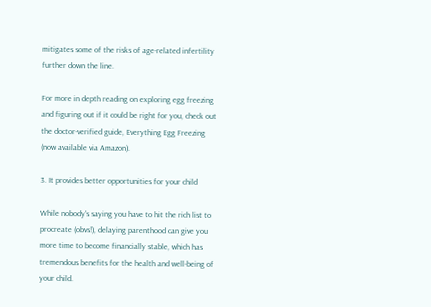mitigates some of the risks of age-related infertility further down the line.

For more in depth reading on exploring egg freezing and figuring out if it could be right for you, check out the doctor-verified guide, Everything Egg Freezing (now available via Amazon).

3. It provides better opportunities for your child

While nobody's saying you have to hit the rich list to procreate (obvs!), delaying parenthood can give you more time to become financially stable, which has tremendous benefits for the health and well-being of your child.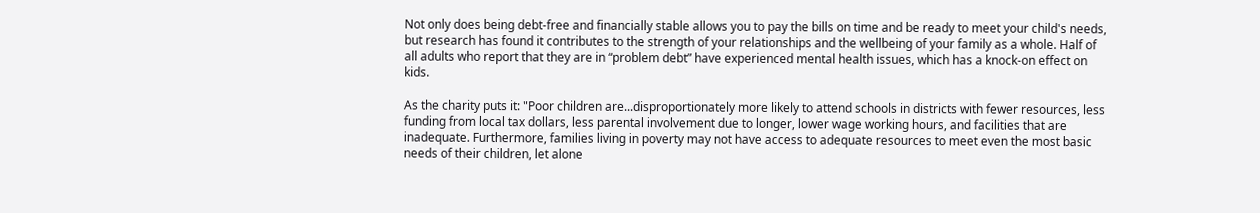Not only does being debt-free and financially stable allows you to pay the bills on time and be ready to meet your child's needs, but research has found it contributes to the strength of your relationships and the wellbeing of your family as a whole. Half of all adults who report that they are in “problem debt” have experienced mental health issues, which has a knock-on effect on kids.

As the charity puts it: "Poor children are...disproportionately more likely to attend schools in districts with fewer resources, less funding from local tax dollars, less parental involvement due to longer, lower wage working hours, and facilities that are inadequate. Furthermore, families living in poverty may not have access to adequate resources to meet even the most basic needs of their children, let alone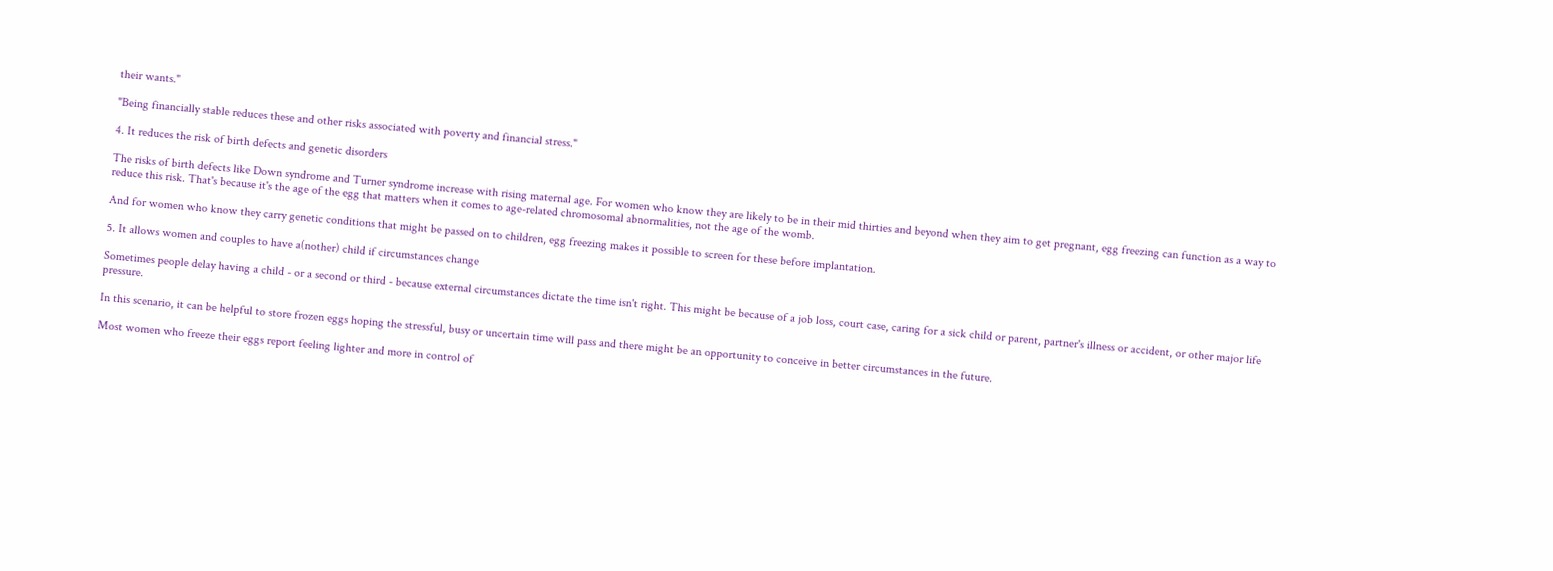their wants."

"Being financially stable reduces these and other risks associated with poverty and financial stress."

4. It reduces the risk of birth defects and genetic disorders

The risks of birth defects like Down syndrome and Turner syndrome increase with rising maternal age. For women who know they are likely to be in their mid thirties and beyond when they aim to get pregnant, egg freezing can function as a way to reduce this risk. That's because it's the age of the egg that matters when it comes to age-related chromosomal abnormalities, not the age of the womb.

And for women who know they carry genetic conditions that might be passed on to children, egg freezing makes it possible to screen for these before implantation.

5. It allows women and couples to have a(nother) child if circumstances change

Sometimes people delay having a child - or a second or third - because external circumstances dictate the time isn't right. This might be because of a job loss, court case, caring for a sick child or parent, partner's illness or accident, or other major life pressure.

In this scenario, it can be helpful to store frozen eggs hoping the stressful, busy or uncertain time will pass and there might be an opportunity to conceive in better circumstances in the future.

Most women who freeze their eggs report feeling lighter and more in control of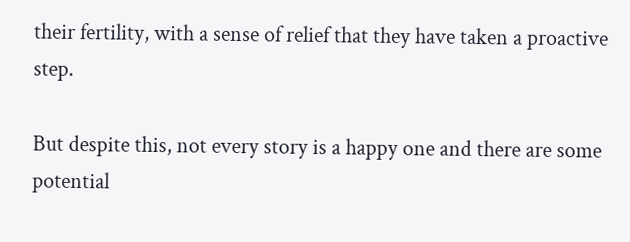their fertility, with a sense of relief that they have taken a proactive step.

But despite this, not every story is a happy one and there are some potential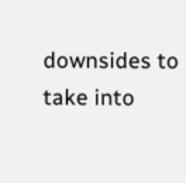downsides to take into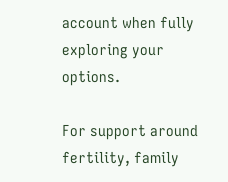account when fully exploring your options.

For support around fertility, family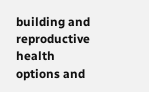building and reproductive health options and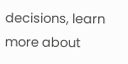decisions, learn more about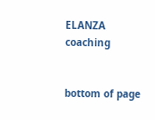ELANZA coaching


bottom of page